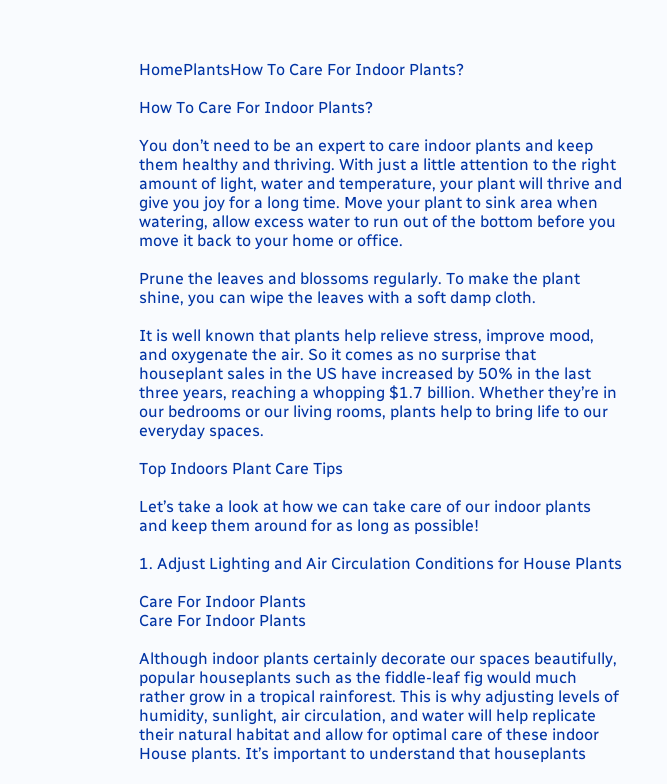HomePlantsHow To Care For Indoor Plants?

How To Care For Indoor Plants?

You don’t need to be an expert to care indoor plants and keep them healthy and thriving. With just a little attention to the right amount of light, water and temperature, your plant will thrive and give you joy for a long time. Move your plant to sink area when watering, allow excess water to run out of the bottom before you move it back to your home or office.

Prune the leaves and blossoms regularly. To make the plant shine, you can wipe the leaves with a soft damp cloth.

It is well known that plants help relieve stress, improve mood, and oxygenate the air. So it comes as no surprise that houseplant sales in the US have increased by 50% in the last three years, reaching a whopping $1.7 billion. Whether they’re in our bedrooms or our living rooms, plants help to bring life to our everyday spaces.

Top Indoors Plant Care Tips

Let’s take a look at how we can take care of our indoor plants and keep them around for as long as possible!

1. Adjust Lighting and Air Circulation Conditions for House Plants

Care For Indoor Plants
Care For Indoor Plants

Although indoor plants certainly decorate our spaces beautifully, popular houseplants such as the fiddle-leaf fig would much rather grow in a tropical rainforest. This is why adjusting levels of humidity, sunlight, air circulation, and water will help replicate their natural habitat and allow for optimal care of these indoor House plants. It’s important to understand that houseplants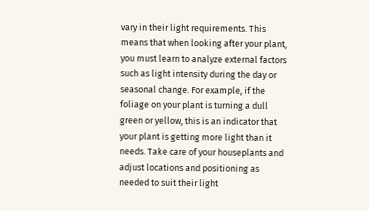vary in their light requirements. This means that when looking after your plant, you must learn to analyze external factors such as light intensity during the day or seasonal change. For example, if the foliage on your plant is turning a dull green or yellow, this is an indicator that your plant is getting more light than it needs. Take care of your houseplants and adjust locations and positioning as needed to suit their light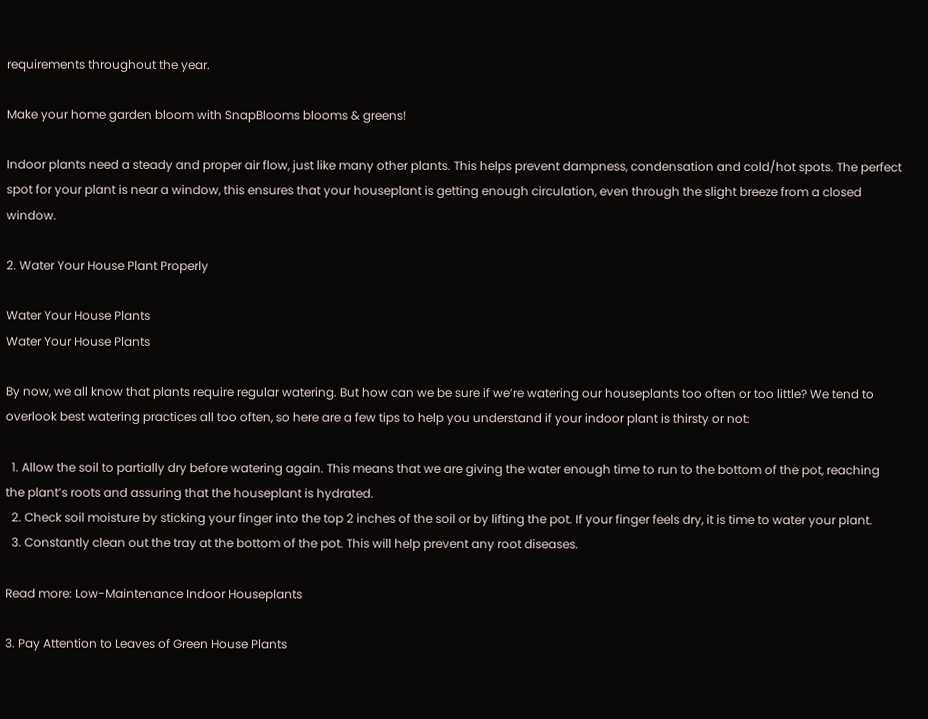requirements throughout the year.

Make your home garden bloom with SnapBlooms blooms & greens!

Indoor plants need a steady and proper air flow, just like many other plants. This helps prevent dampness, condensation and cold/hot spots. The perfect spot for your plant is near a window, this ensures that your houseplant is getting enough circulation, even through the slight breeze from a closed window.

2. Water Your House Plant Properly

Water Your House Plants
Water Your House Plants

By now, we all know that plants require regular watering. But how can we be sure if we’re watering our houseplants too often or too little? We tend to overlook best watering practices all too often, so here are a few tips to help you understand if your indoor plant is thirsty or not:

  1. Allow the soil to partially dry before watering again. This means that we are giving the water enough time to run to the bottom of the pot, reaching the plant’s roots and assuring that the houseplant is hydrated.
  2. Check soil moisture by sticking your finger into the top 2 inches of the soil or by lifting the pot. If your finger feels dry, it is time to water your plant.
  3. Constantly clean out the tray at the bottom of the pot. This will help prevent any root diseases.

Read more: Low-Maintenance Indoor Houseplants

3. Pay Attention to Leaves of Green House Plants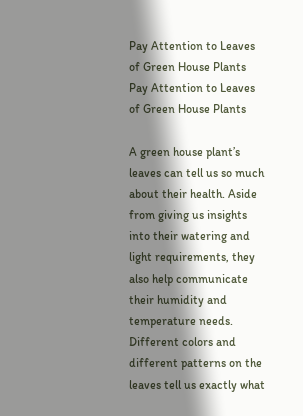Pay Attention to Leaves of Green House Plants
Pay Attention to Leaves of Green House Plants

A green house plant’s leaves can tell us so much about their health. Aside from giving us insights into their watering and light requirements, they also help communicate their humidity and temperature needs. Different colors and different patterns on the leaves tell us exactly what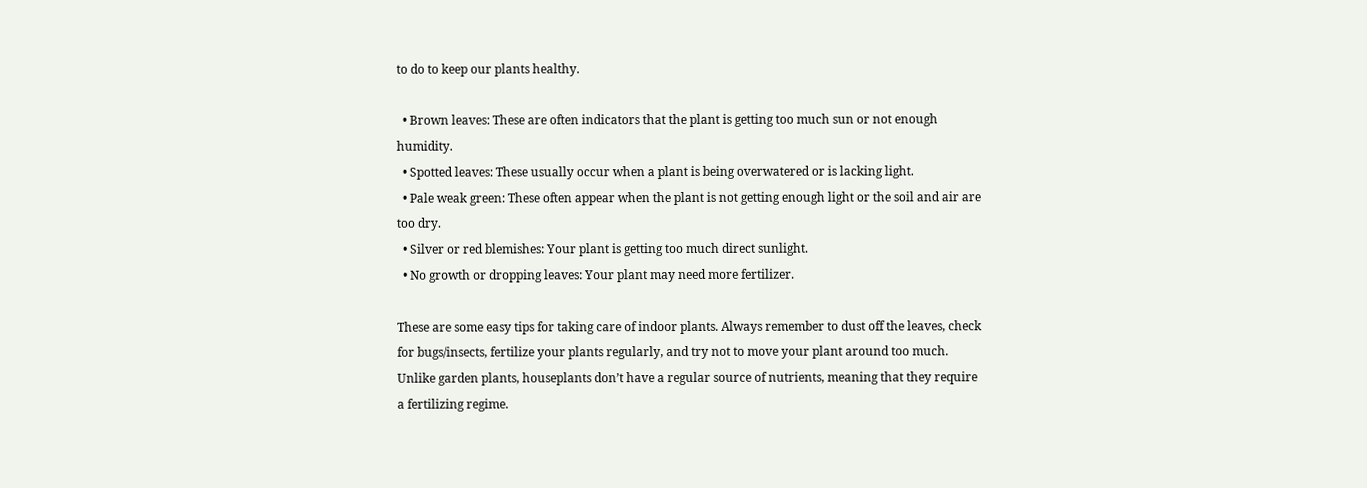to do to keep our plants healthy.

  • Brown leaves: These are often indicators that the plant is getting too much sun or not enough humidity.
  • Spotted leaves: These usually occur when a plant is being overwatered or is lacking light.
  • Pale weak green: These often appear when the plant is not getting enough light or the soil and air are too dry.
  • Silver or red blemishes: Your plant is getting too much direct sunlight.
  • No growth or dropping leaves: Your plant may need more fertilizer.

These are some easy tips for taking care of indoor plants. Always remember to dust off the leaves, check for bugs/insects, fertilize your plants regularly, and try not to move your plant around too much. Unlike garden plants, houseplants don’t have a regular source of nutrients, meaning that they require a fertilizing regime.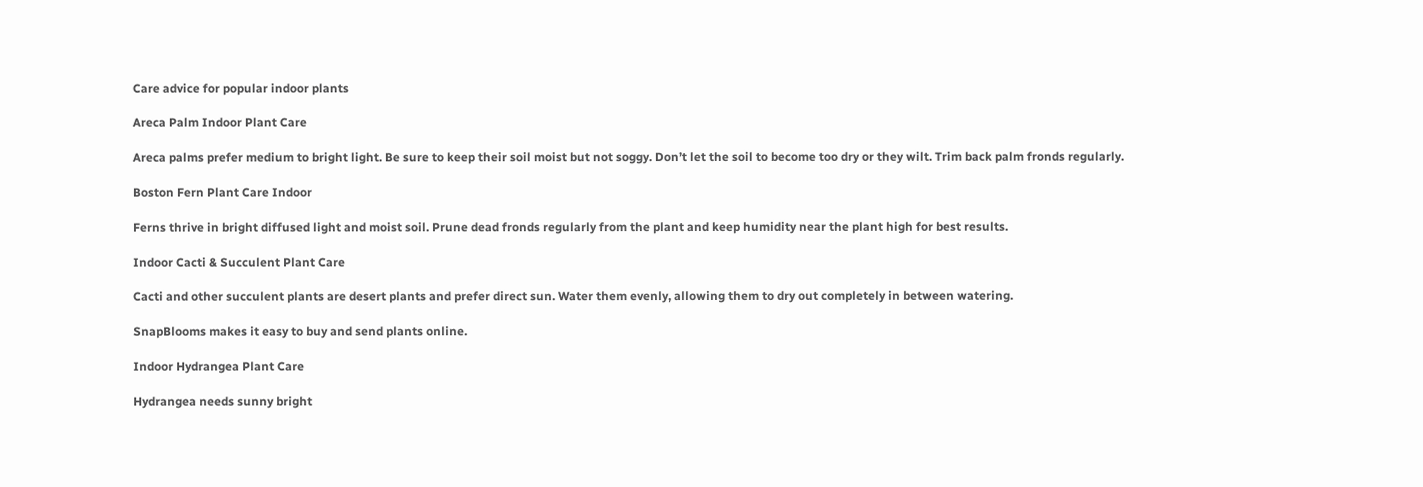Care advice for popular indoor plants

Areca Palm Indoor Plant Care

Areca palms prefer medium to bright light. Be sure to keep their soil moist but not soggy. Don’t let the soil to become too dry or they wilt. Trim back palm fronds regularly.

Boston Fern Plant Care Indoor

Ferns thrive in bright diffused light and moist soil. Prune dead fronds regularly from the plant and keep humidity near the plant high for best results.

Indoor Cacti & Succulent Plant Care

Cacti and other succulent plants are desert plants and prefer direct sun. Water them evenly, allowing them to dry out completely in between watering.

SnapBlooms makes it easy to buy and send plants online.

Indoor Hydrangea Plant Care

Hydrangea needs sunny bright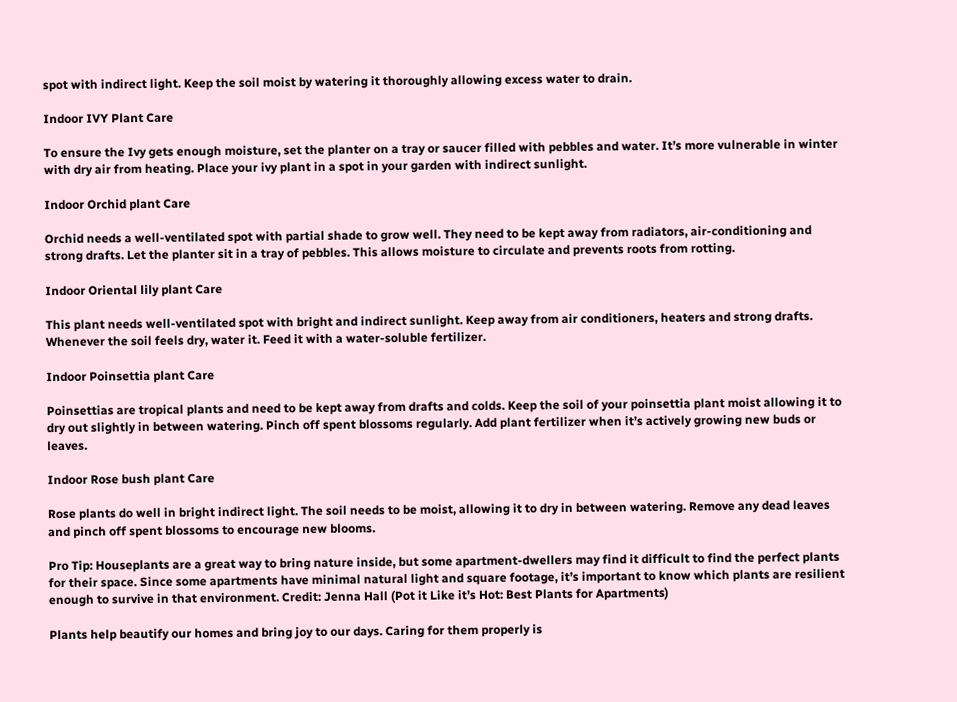spot with indirect light. Keep the soil moist by watering it thoroughly allowing excess water to drain.

Indoor IVY Plant Care

To ensure the Ivy gets enough moisture, set the planter on a tray or saucer filled with pebbles and water. It’s more vulnerable in winter with dry air from heating. Place your ivy plant in a spot in your garden with indirect sunlight.

Indoor Orchid plant Care

Orchid needs a well-ventilated spot with partial shade to grow well. They need to be kept away from radiators, air-conditioning and strong drafts. Let the planter sit in a tray of pebbles. This allows moisture to circulate and prevents roots from rotting.

Indoor Oriental lily plant Care

This plant needs well-ventilated spot with bright and indirect sunlight. Keep away from air conditioners, heaters and strong drafts. Whenever the soil feels dry, water it. Feed it with a water-soluble fertilizer.

Indoor Poinsettia plant Care

Poinsettias are tropical plants and need to be kept away from drafts and colds. Keep the soil of your poinsettia plant moist allowing it to dry out slightly in between watering. Pinch off spent blossoms regularly. Add plant fertilizer when it’s actively growing new buds or leaves.

Indoor Rose bush plant Care

Rose plants do well in bright indirect light. The soil needs to be moist, allowing it to dry in between watering. Remove any dead leaves and pinch off spent blossoms to encourage new blooms.

Pro Tip: Houseplants are a great way to bring nature inside, but some apartment-dwellers may find it difficult to find the perfect plants for their space. Since some apartments have minimal natural light and square footage, it’s important to know which plants are resilient enough to survive in that environment. Credit: Jenna Hall (Pot it Like it’s Hot: Best Plants for Apartments)

Plants help beautify our homes and bring joy to our days. Caring for them properly is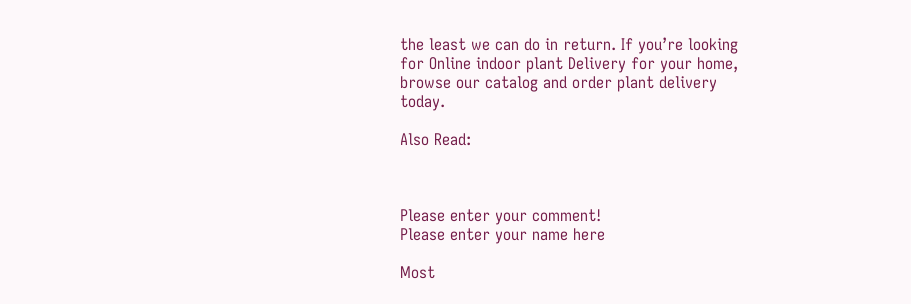the least we can do in return. If you’re looking for Online indoor plant Delivery for your home, browse our catalog and order plant delivery today.

Also Read:



Please enter your comment!
Please enter your name here

Most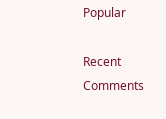Popular

Recent Comments